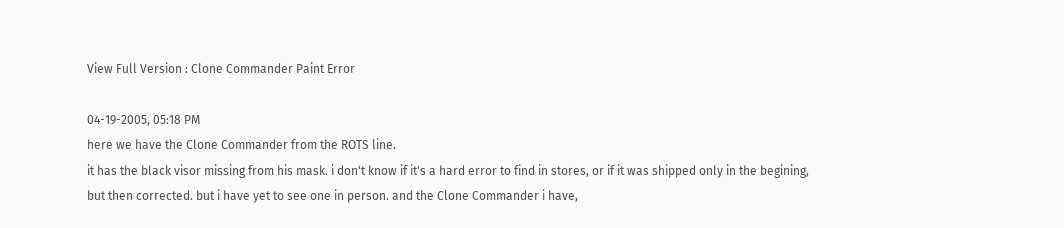View Full Version : Clone Commander Paint Error

04-19-2005, 05:18 PM
here we have the Clone Commander from the ROTS line.
it has the black visor missing from his mask. i don't know if it's a hard error to find in stores, or if it was shipped only in the begining, but then corrected. but i have yet to see one in person. and the Clone Commander i have,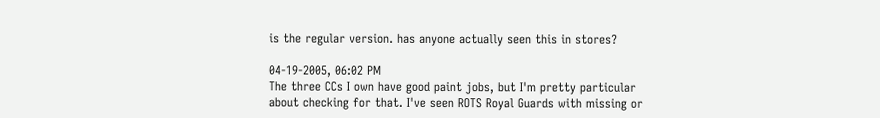is the regular version. has anyone actually seen this in stores?

04-19-2005, 06:02 PM
The three CCs I own have good paint jobs, but I'm pretty particular about checking for that. I've seen ROTS Royal Guards with missing or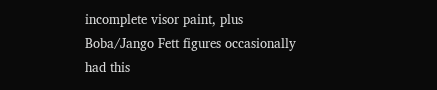incomplete visor paint, plus Boba/Jango Fett figures occasionally had this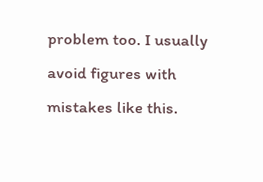problem too. I usually avoid figures with mistakes like this.